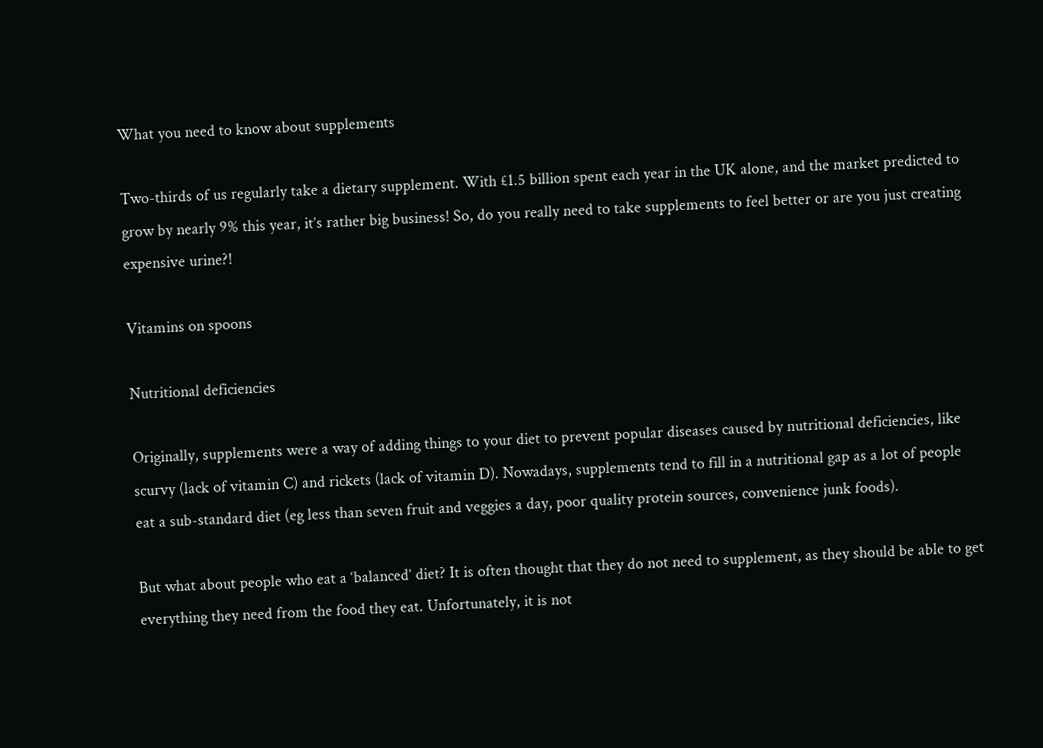What you need to know about supplements

Two-thirds of us regularly take a dietary supplement. With £1.5 billion spent each year in the UK alone, and the market predicted to grow by nearly 9% this year, it’s rather big business! So, do you really need to take supplements to feel better or are you just creating expensive urine?!

Vitamins on spoons

Nutritional deficiencies

Originally, supplements were a way of adding things to your diet to prevent popular diseases caused by nutritional deficiencies, like scurvy (lack of vitamin C) and rickets (lack of vitamin D). Nowadays, supplements tend to fill in a nutritional gap as a lot of people eat a sub-standard diet (eg less than seven fruit and veggies a day, poor quality protein sources, convenience junk foods).

But what about people who eat a ‘balanced’ diet? It is often thought that they do not need to supplement, as they should be able to get everything they need from the food they eat. Unfortunately, it is not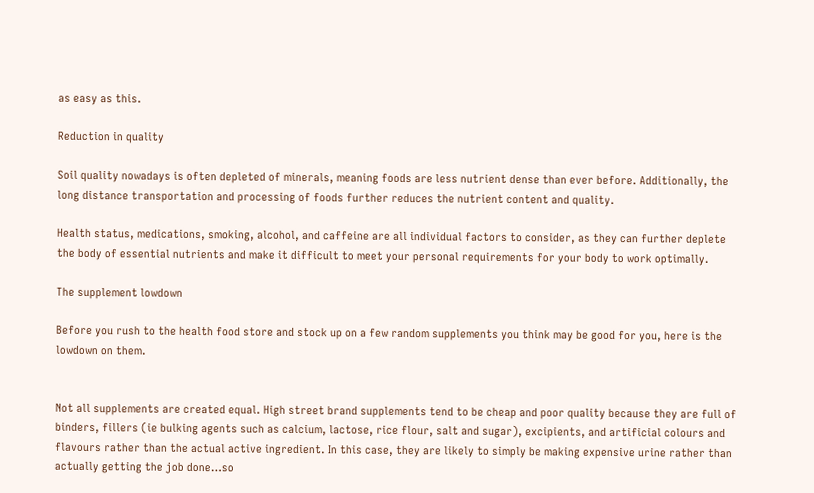as easy as this.

Reduction in quality

Soil quality nowadays is often depleted of minerals, meaning foods are less nutrient dense than ever before. Additionally, the long distance transportation and processing of foods further reduces the nutrient content and quality.

Health status, medications, smoking, alcohol, and caffeine are all individual factors to consider, as they can further deplete the body of essential nutrients and make it difficult to meet your personal requirements for your body to work optimally.

The supplement lowdown

Before you rush to the health food store and stock up on a few random supplements you think may be good for you, here is the lowdown on them.


Not all supplements are created equal. High street brand supplements tend to be cheap and poor quality because they are full of binders, fillers (ie bulking agents such as calcium, lactose, rice flour, salt and sugar), excipients, and artificial colours and flavours rather than the actual active ingredient. In this case, they are likely to simply be making expensive urine rather than actually getting the job done…so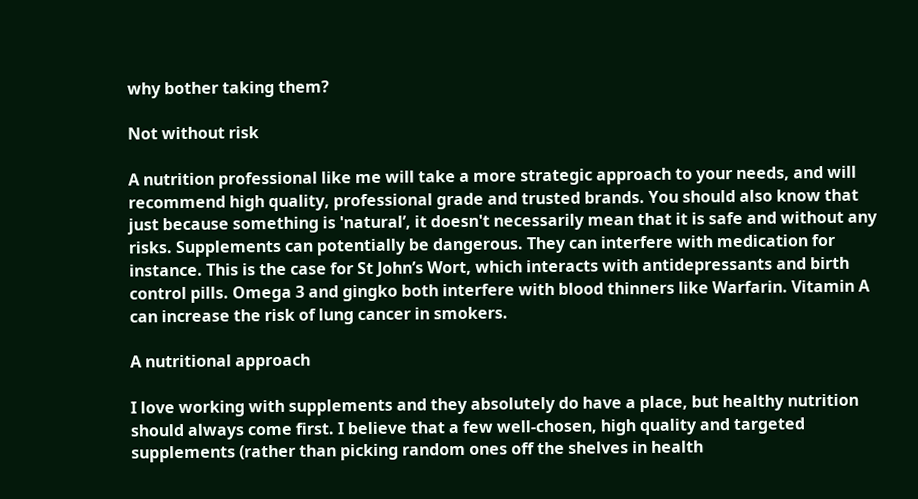why bother taking them?

Not without risk

A nutrition professional like me will take a more strategic approach to your needs, and will recommend high quality, professional grade and trusted brands. You should also know that just because something is 'natural’, it doesn't necessarily mean that it is safe and without any risks. Supplements can potentially be dangerous. They can interfere with medication for instance. This is the case for St John’s Wort, which interacts with antidepressants and birth control pills. Omega 3 and gingko both interfere with blood thinners like Warfarin. Vitamin A can increase the risk of lung cancer in smokers.

A nutritional approach

I love working with supplements and they absolutely do have a place, but healthy nutrition should always come first. I believe that a few well-chosen, high quality and targeted supplements (rather than picking random ones off the shelves in health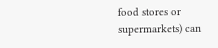food stores or supermarkets) can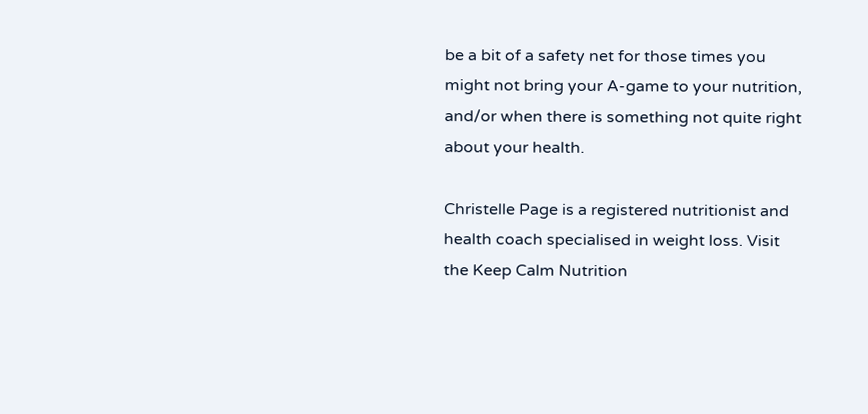be a bit of a safety net for those times you might not bring your A-game to your nutrition, and/or when there is something not quite right about your health.

Christelle Page is a registered nutritionist and health coach specialised in weight loss. Visit the Keep Calm Nutrition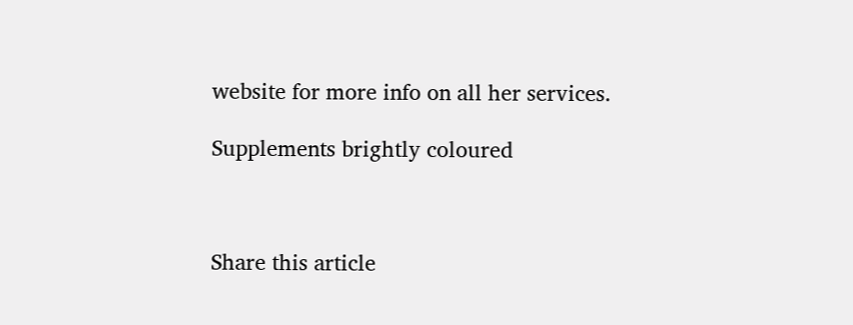website for more info on all her services.

Supplements brightly coloured



Share this article